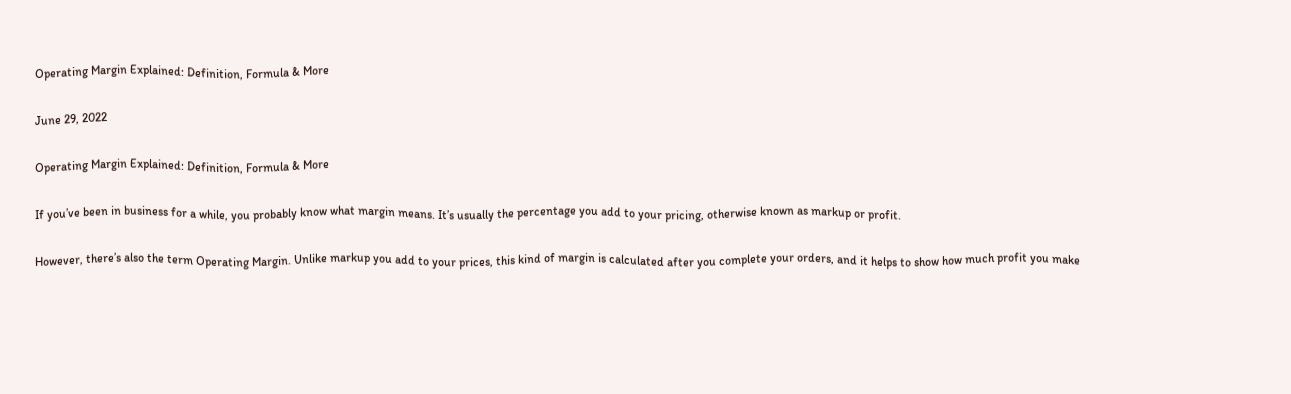Operating Margin Explained: Definition, Formula & More

June 29, 2022

Operating Margin Explained: Definition, Formula & More

If you’ve been in business for a while, you probably know what margin means. It’s usually the percentage you add to your pricing, otherwise known as markup or profit.

However, there’s also the term Operating Margin. Unlike markup you add to your prices, this kind of margin is calculated after you complete your orders, and it helps to show how much profit you make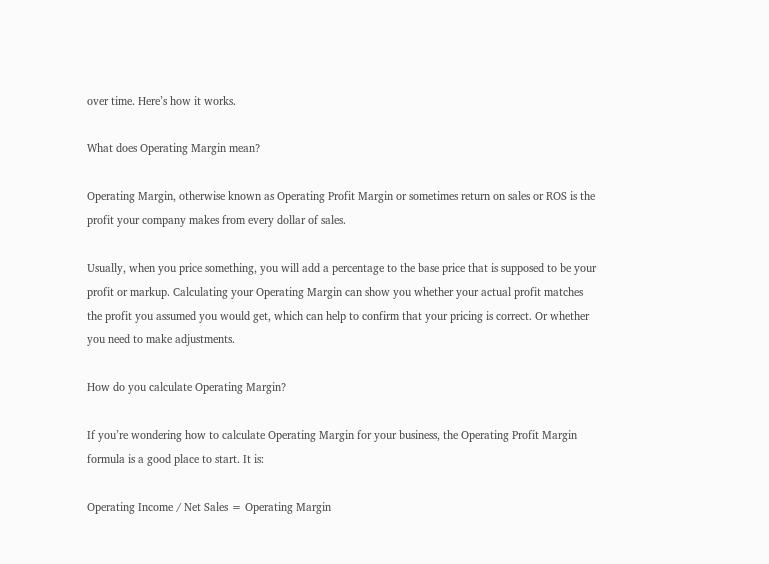over time. Here’s how it works.

What does Operating Margin mean?

Operating Margin, otherwise known as Operating Profit Margin or sometimes return on sales or ROS is the profit your company makes from every dollar of sales.

Usually, when you price something, you will add a percentage to the base price that is supposed to be your profit or markup. Calculating your Operating Margin can show you whether your actual profit matches the profit you assumed you would get, which can help to confirm that your pricing is correct. Or whether you need to make adjustments.

How do you calculate Operating Margin?

If you’re wondering how to calculate Operating Margin for your business, the Operating Profit Margin formula is a good place to start. It is:

Operating Income / Net Sales = Operating Margin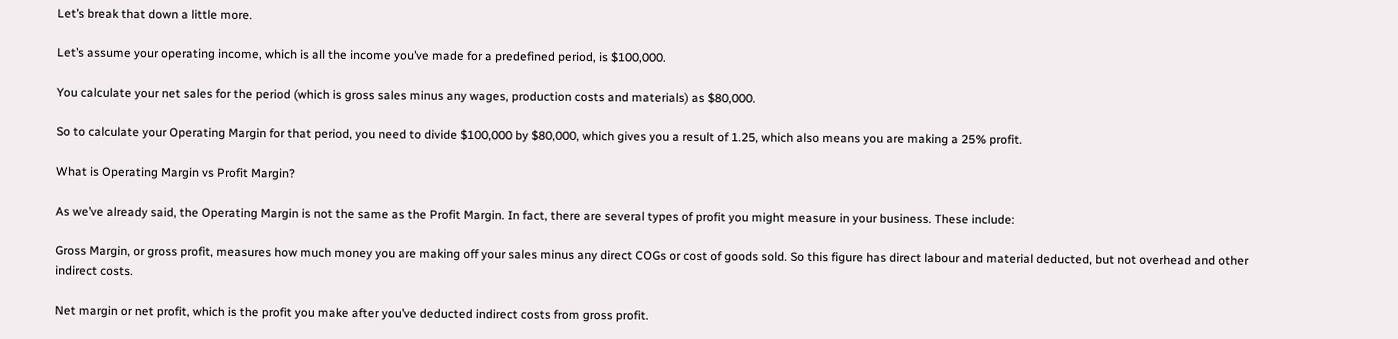Let’s break that down a little more.

Let’s assume your operating income, which is all the income you’ve made for a predefined period, is $100,000.

You calculate your net sales for the period (which is gross sales minus any wages, production costs and materials) as $80,000.

So to calculate your Operating Margin for that period, you need to divide $100,000 by $80,000, which gives you a result of 1.25, which also means you are making a 25% profit.

What is Operating Margin vs Profit Margin?

As we’ve already said, the Operating Margin is not the same as the Profit Margin. In fact, there are several types of profit you might measure in your business. These include:

Gross Margin, or gross profit, measures how much money you are making off your sales minus any direct COGs or cost of goods sold. So this figure has direct labour and material deducted, but not overhead and other indirect costs.

Net margin or net profit, which is the profit you make after you’ve deducted indirect costs from gross profit.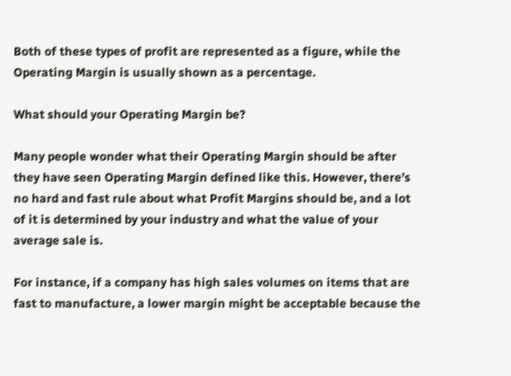Both of these types of profit are represented as a figure, while the Operating Margin is usually shown as a percentage.

What should your Operating Margin be?

Many people wonder what their Operating Margin should be after they have seen Operating Margin defined like this. However, there’s no hard and fast rule about what Profit Margins should be, and a lot of it is determined by your industry and what the value of your average sale is.

For instance, if a company has high sales volumes on items that are fast to manufacture, a lower margin might be acceptable because the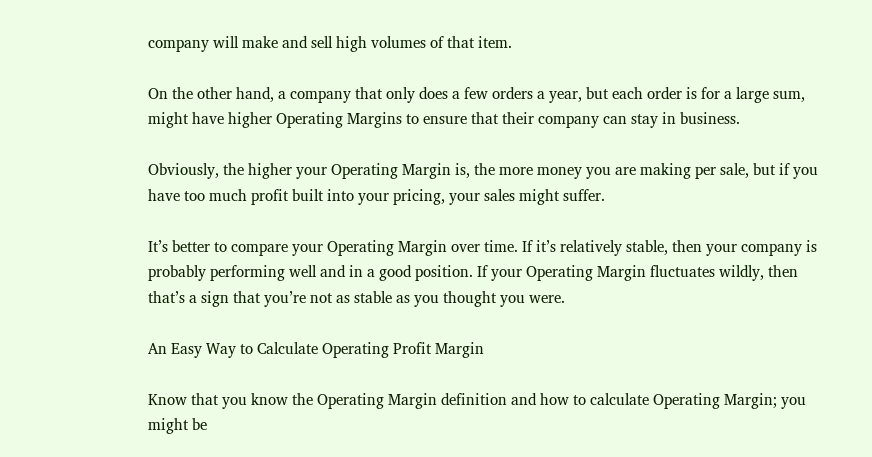company will make and sell high volumes of that item.

On the other hand, a company that only does a few orders a year, but each order is for a large sum, might have higher Operating Margins to ensure that their company can stay in business.

Obviously, the higher your Operating Margin is, the more money you are making per sale, but if you have too much profit built into your pricing, your sales might suffer.

It’s better to compare your Operating Margin over time. If it’s relatively stable, then your company is probably performing well and in a good position. If your Operating Margin fluctuates wildly, then that’s a sign that you’re not as stable as you thought you were.

An Easy Way to Calculate Operating Profit Margin

Know that you know the Operating Margin definition and how to calculate Operating Margin; you might be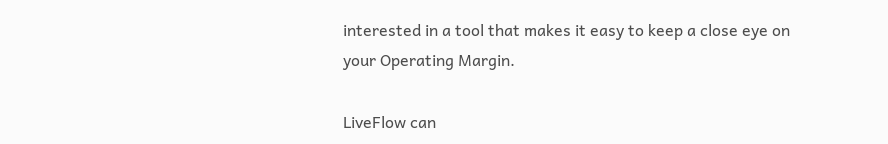interested in a tool that makes it easy to keep a close eye on your Operating Margin.

LiveFlow can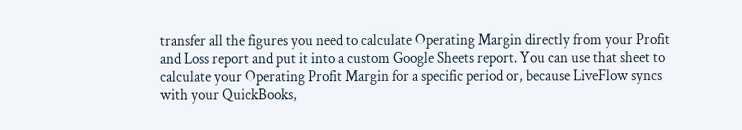transfer all the figures you need to calculate Operating Margin directly from your Profit and Loss report and put it into a custom Google Sheets report. You can use that sheet to calculate your Operating Profit Margin for a specific period or, because LiveFlow syncs with your QuickBooks,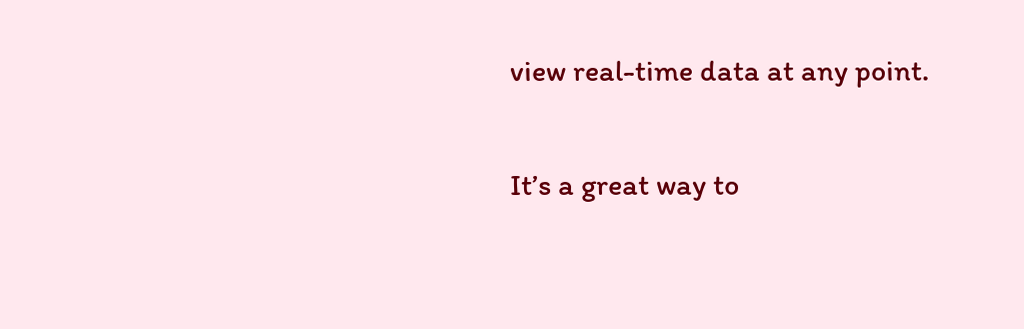view real-time data at any point.

It’s a great way to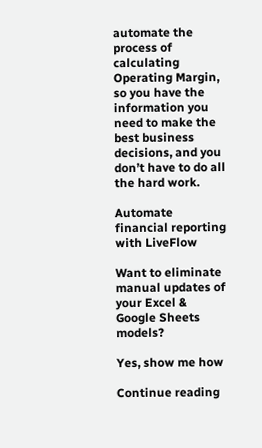automate the process of calculating Operating Margin, so you have the information you need to make the best business decisions, and you don’t have to do all the hard work.

Automate financial reporting with LiveFlow

Want to eliminate manual updates of your Excel & Google Sheets models?

Yes, show me how

Continue reading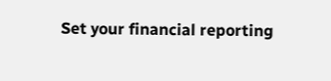Set your financial reporting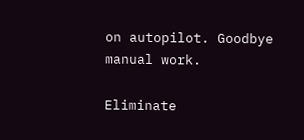on autopilot. Goodbye manual work.

Eliminate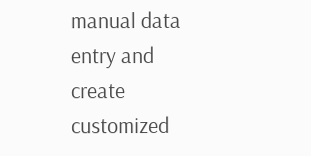manual data entry and create customized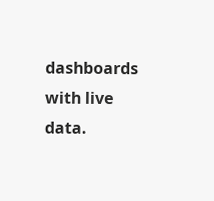dashboards with live data.